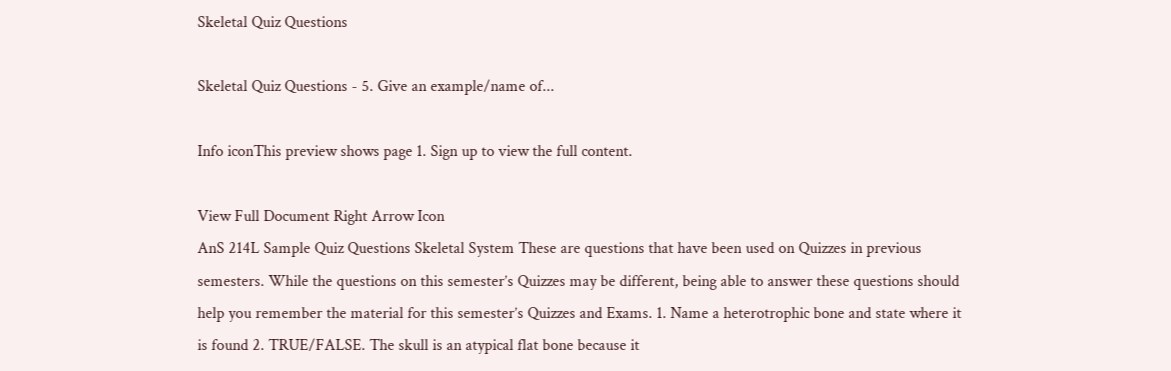Skeletal Quiz Questions

Skeletal Quiz Questions - 5. Give an example/name of...

Info iconThis preview shows page 1. Sign up to view the full content.

View Full Document Right Arrow Icon
AnS 214L Sample Quiz Questions Skeletal System These are questions that have been used on Quizzes in previous semesters. While the questions on this semester’s Quizzes may be different, being able to answer these questions should help you remember the material for this semester’s Quizzes and Exams. 1. Name a heterotrophic bone and state where it is found 2. TRUE/FALSE. The skull is an atypical flat bone because it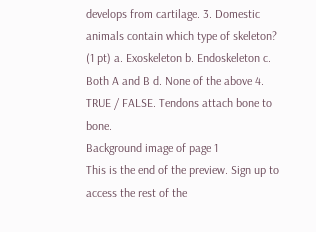develops from cartilage. 3. Domestic animals contain which type of skeleton? (1 pt) a. Exoskeleton b. Endoskeleton c. Both A and B d. None of the above 4. TRUE / FALSE. Tendons attach bone to bone.
Background image of page 1
This is the end of the preview. Sign up to access the rest of the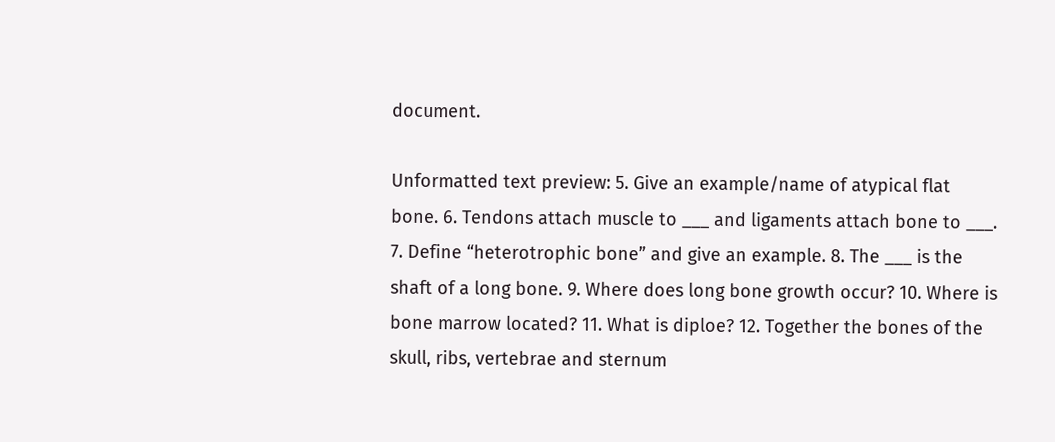document.

Unformatted text preview: 5. Give an example/name of atypical flat bone. 6. Tendons attach muscle to ___ and ligaments attach bone to ___. 7. Define “heterotrophic bone” and give an example. 8. The ___ is the shaft of a long bone. 9. Where does long bone growth occur? 10. Where is bone marrow located? 11. What is diploe? 12. Together the bones of the skull, ribs, vertebrae and sternum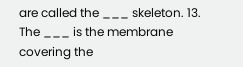are called the ___ skeleton. 13. The ___ is the membrane covering the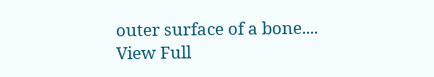outer surface of a bone....
View Full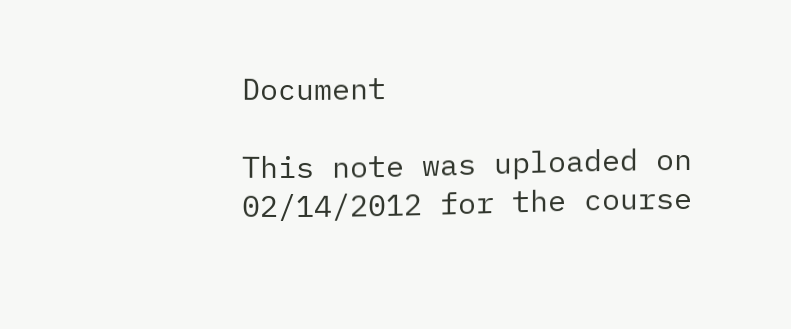Document

This note was uploaded on 02/14/2012 for the course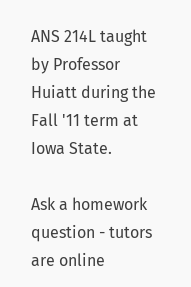ANS 214L taught by Professor Huiatt during the Fall '11 term at Iowa State.

Ask a homework question - tutors are online